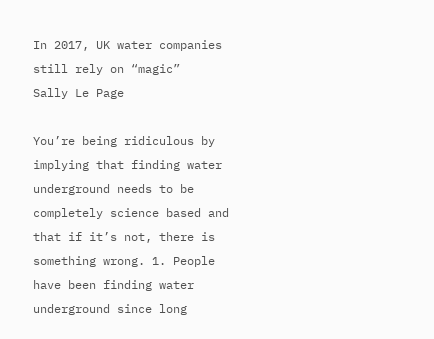In 2017, UK water companies still rely on “magic”
Sally Le Page

You’re being ridiculous by implying that finding water underground needs to be completely science based and that if it’s not, there is something wrong. 1. People have been finding water underground since long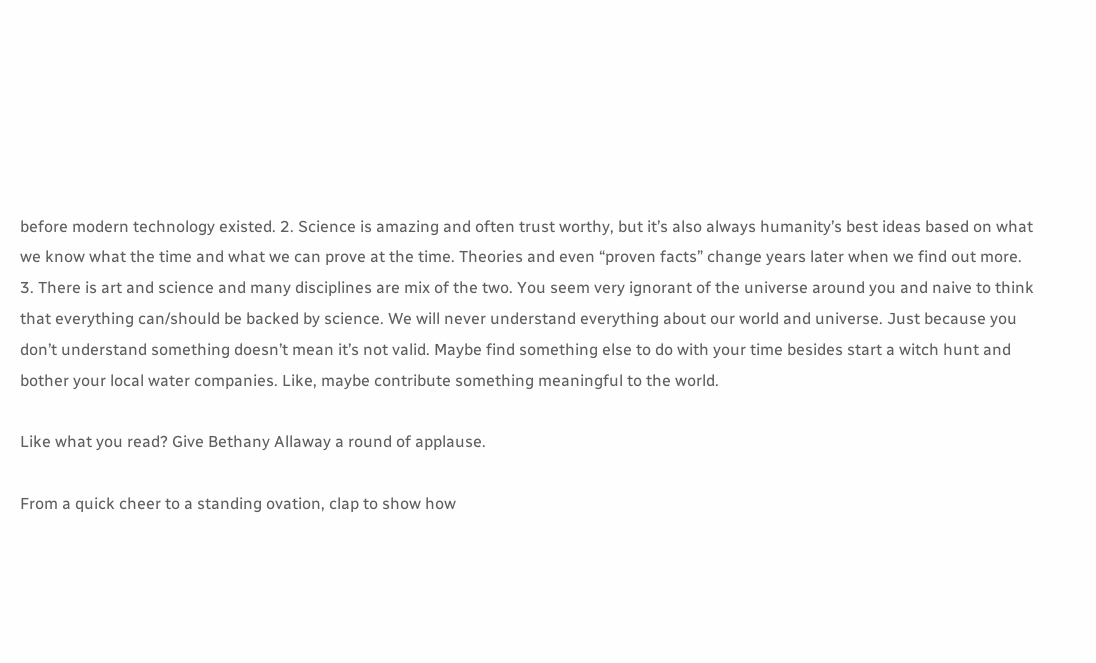before modern technology existed. 2. Science is amazing and often trust worthy, but it’s also always humanity’s best ideas based on what we know what the time and what we can prove at the time. Theories and even “proven facts” change years later when we find out more. 3. There is art and science and many disciplines are mix of the two. You seem very ignorant of the universe around you and naive to think that everything can/should be backed by science. We will never understand everything about our world and universe. Just because you don’t understand something doesn’t mean it’s not valid. Maybe find something else to do with your time besides start a witch hunt and bother your local water companies. Like, maybe contribute something meaningful to the world.

Like what you read? Give Bethany Allaway a round of applause.

From a quick cheer to a standing ovation, clap to show how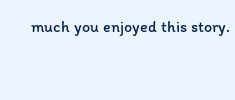much you enjoyed this story.